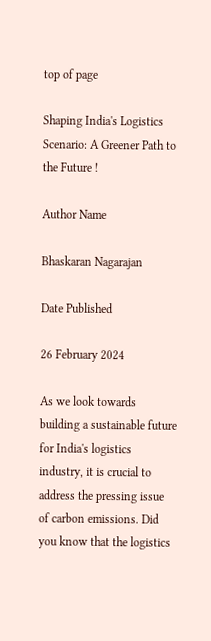top of page

Shaping India's Logistics Scenario: A Greener Path to the Future !

Author Name

Bhaskaran Nagarajan

Date Published

26 February 2024

As we look towards building a sustainable future for India's logistics industry, it is crucial to address the pressing issue of carbon emissions. Did you know that the logistics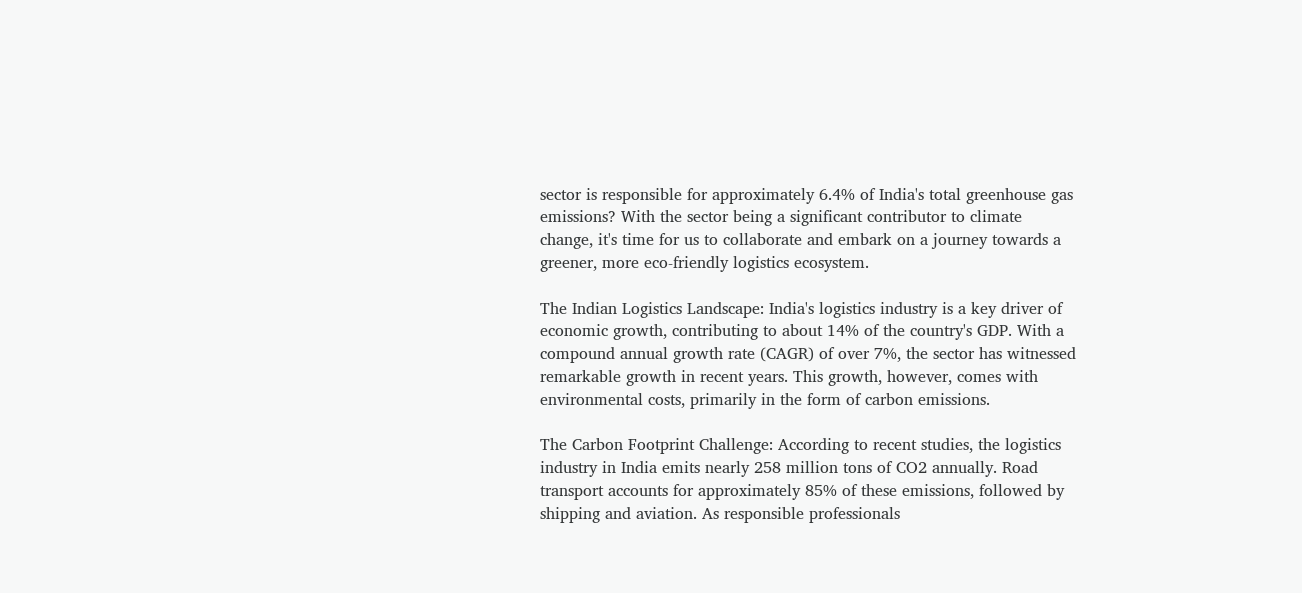sector is responsible for approximately 6.4% of India's total greenhouse gas emissions? With the sector being a significant contributor to climate change, it's time for us to collaborate and embark on a journey towards a greener, more eco-friendly logistics ecosystem.

The Indian Logistics Landscape: India's logistics industry is a key driver of economic growth, contributing to about 14% of the country's GDP. With a compound annual growth rate (CAGR) of over 7%, the sector has witnessed remarkable growth in recent years. This growth, however, comes with environmental costs, primarily in the form of carbon emissions.

The Carbon Footprint Challenge: According to recent studies, the logistics industry in India emits nearly 258 million tons of CO2 annually. Road transport accounts for approximately 85% of these emissions, followed by shipping and aviation. As responsible professionals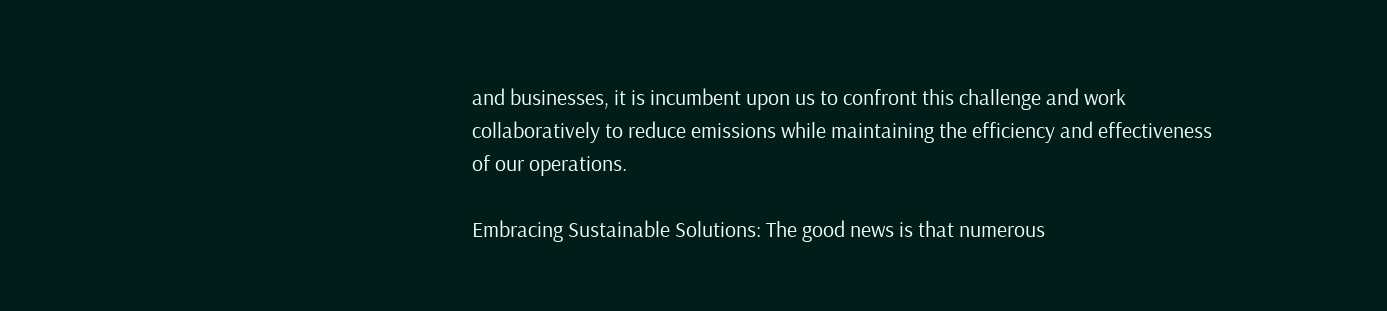and businesses, it is incumbent upon us to confront this challenge and work collaboratively to reduce emissions while maintaining the efficiency and effectiveness of our operations.

Embracing Sustainable Solutions: The good news is that numerous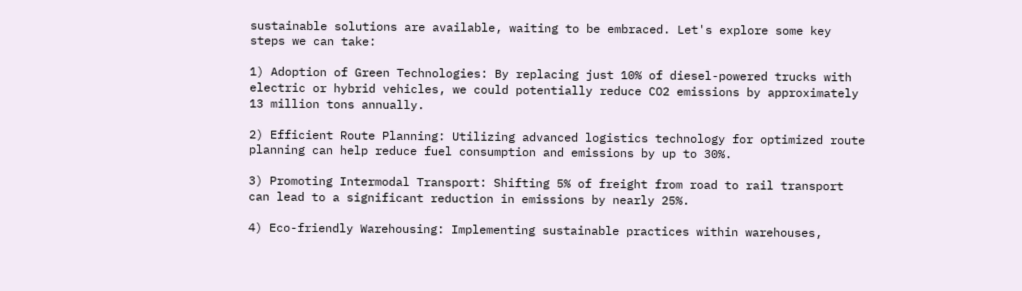sustainable solutions are available, waiting to be embraced. Let's explore some key steps we can take:

1) Adoption of Green Technologies: By replacing just 10% of diesel-powered trucks with electric or hybrid vehicles, we could potentially reduce CO2 emissions by approximately 13 million tons annually.

2) Efficient Route Planning: Utilizing advanced logistics technology for optimized route planning can help reduce fuel consumption and emissions by up to 30%.

3) Promoting Intermodal Transport: Shifting 5% of freight from road to rail transport can lead to a significant reduction in emissions by nearly 25%.

4) Eco-friendly Warehousing: Implementing sustainable practices within warehouses,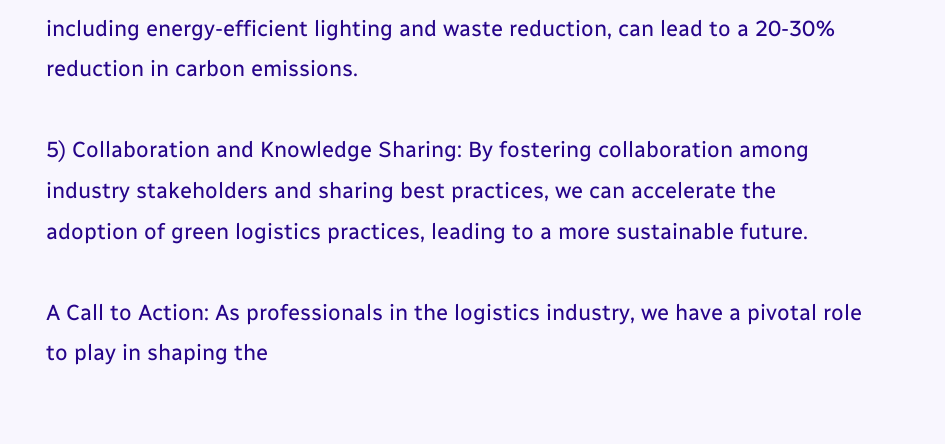including energy-efficient lighting and waste reduction, can lead to a 20-30% reduction in carbon emissions.

5) Collaboration and Knowledge Sharing: By fostering collaboration among industry stakeholders and sharing best practices, we can accelerate the adoption of green logistics practices, leading to a more sustainable future.

A Call to Action: As professionals in the logistics industry, we have a pivotal role to play in shaping the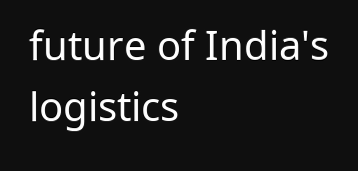future of India's logistics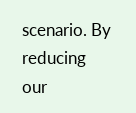scenario. By reducing our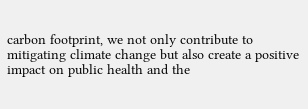carbon footprint, we not only contribute to mitigating climate change but also create a positive impact on public health and the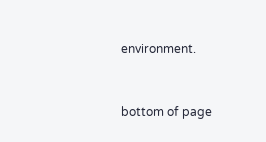environment.


bottom of page